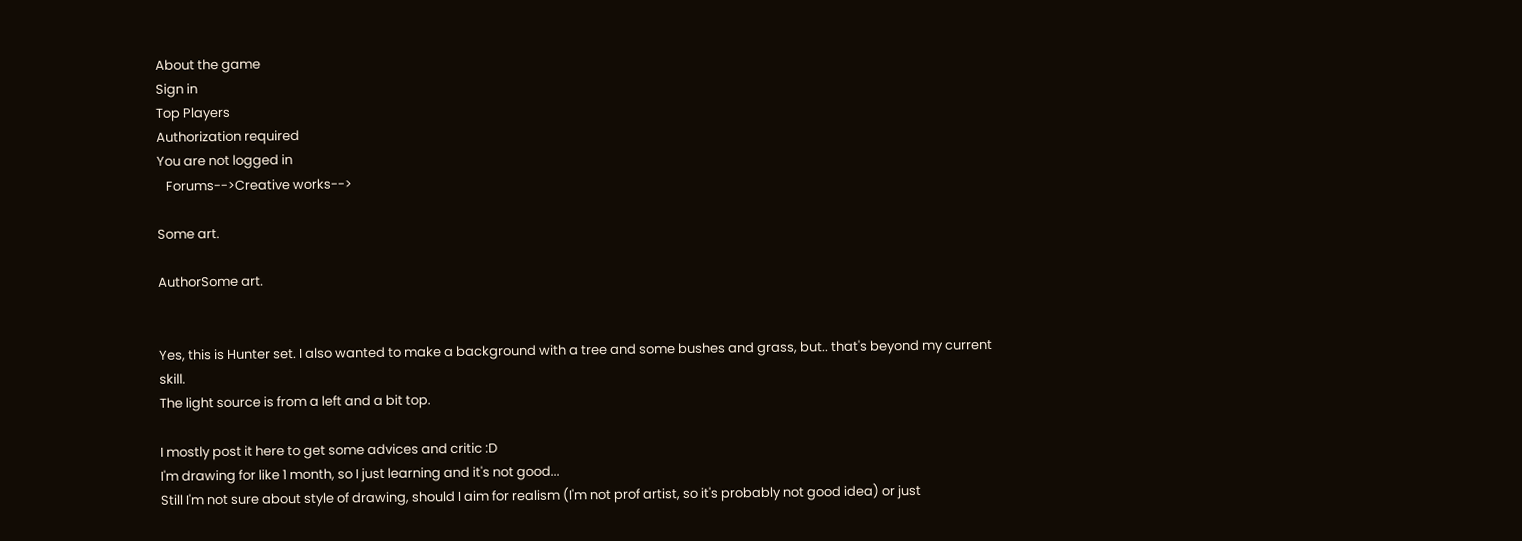About the game
Sign in
Top Players
Authorization required
You are not logged in
   Forums-->Creative works-->

Some art.

AuthorSome art.


Yes, this is Hunter set. I also wanted to make a background with a tree and some bushes and grass, but.. that's beyond my current skill.
The light source is from a left and a bit top.

I mostly post it here to get some advices and critic :D
I'm drawing for like 1 month, so I just learning and it's not good...
Still I'm not sure about style of drawing, should I aim for realism (I'm not prof artist, so it's probably not good idea) or just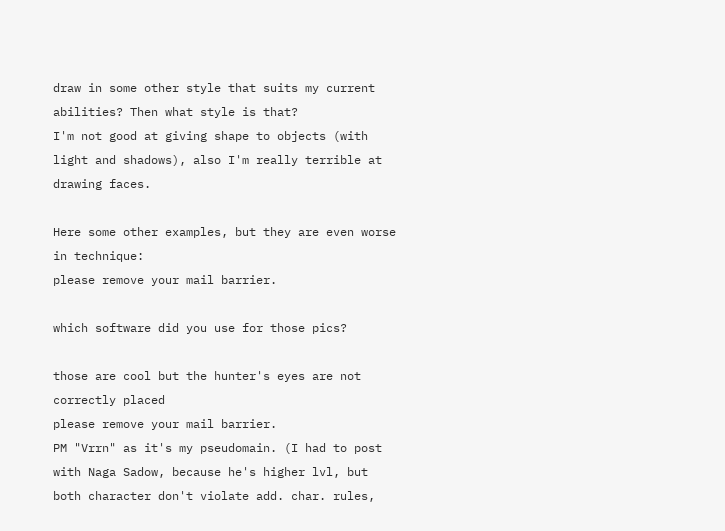draw in some other style that suits my current abilities? Then what style is that?
I'm not good at giving shape to objects (with light and shadows), also I'm really terrible at drawing faces.

Here some other examples, but they are even worse in technique:
please remove your mail barrier.

which software did you use for those pics?

those are cool but the hunter's eyes are not correctly placed
please remove your mail barrier.
PM "Vrrn" as it's my pseudomain. (I had to post with Naga Sadow, because he's higher lvl, but both character don't violate add. char. rules,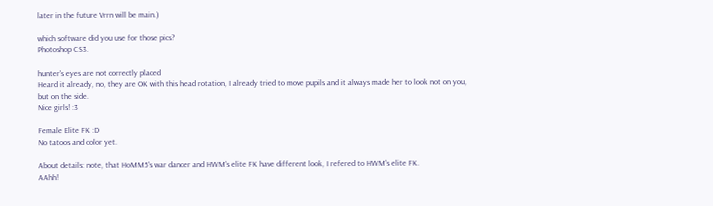later in the future Vrrn will be main.)

which software did you use for those pics?
Photoshop CS3.

hunter's eyes are not correctly placed
Heard it already, no, they are OK with this head rotation, I already tried to move pupils and it always made her to look not on you, but on the side.
Nice girls! :3

Female Elite FK :D
No tatoos and color yet.

About details: note, that HoMM5's war dancer and HWM's elite FK have different look, I refered to HWM's elite FK.
AAhh!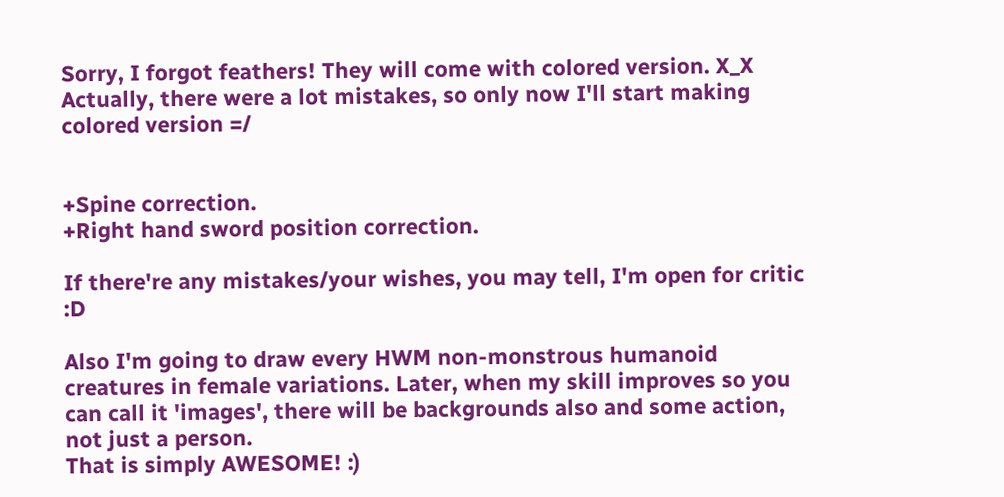Sorry, I forgot feathers! They will come with colored version. X_X
Actually, there were a lot mistakes, so only now I'll start making colored version =/


+Spine correction.
+Right hand sword position correction.

If there're any mistakes/your wishes, you may tell, I'm open for critic :D

Also I'm going to draw every HWM non-monstrous humanoid creatures in female variations. Later, when my skill improves so you can call it 'images', there will be backgrounds also and some action, not just a person.
That is simply AWESOME! :)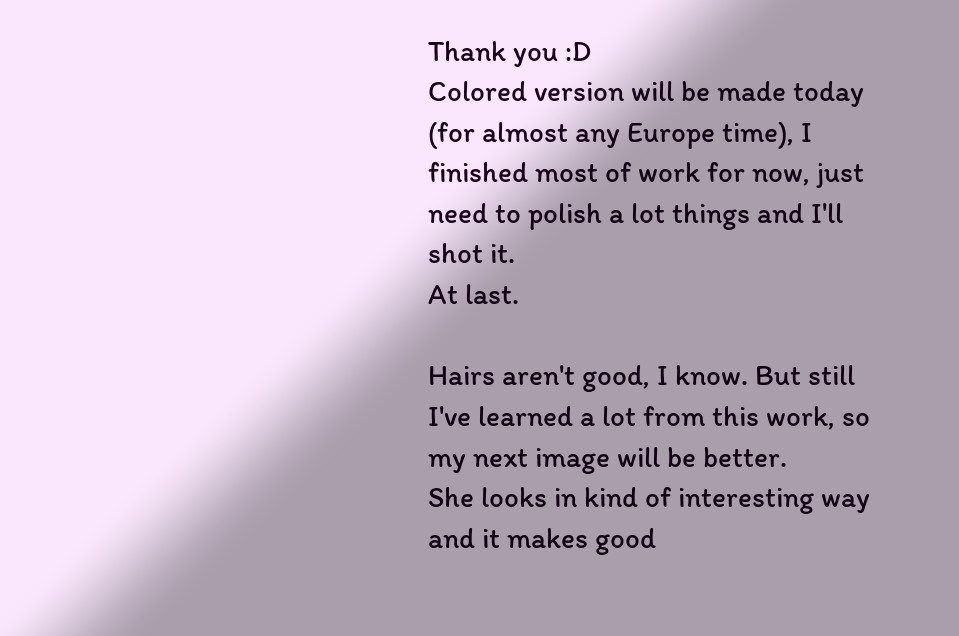Thank you :D
Colored version will be made today (for almost any Europe time), I finished most of work for now, just need to polish a lot things and I'll shot it.
At last.

Hairs aren't good, I know. But still I've learned a lot from this work, so my next image will be better.
She looks in kind of interesting way and it makes good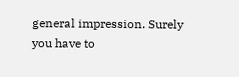general impression. Surely you have to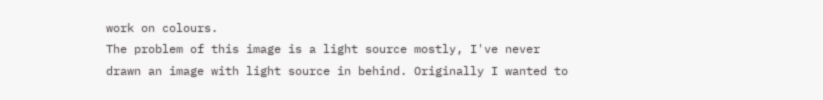work on colours.
The problem of this image is a light source mostly, I've never drawn an image with light source in behind. Originally I wanted to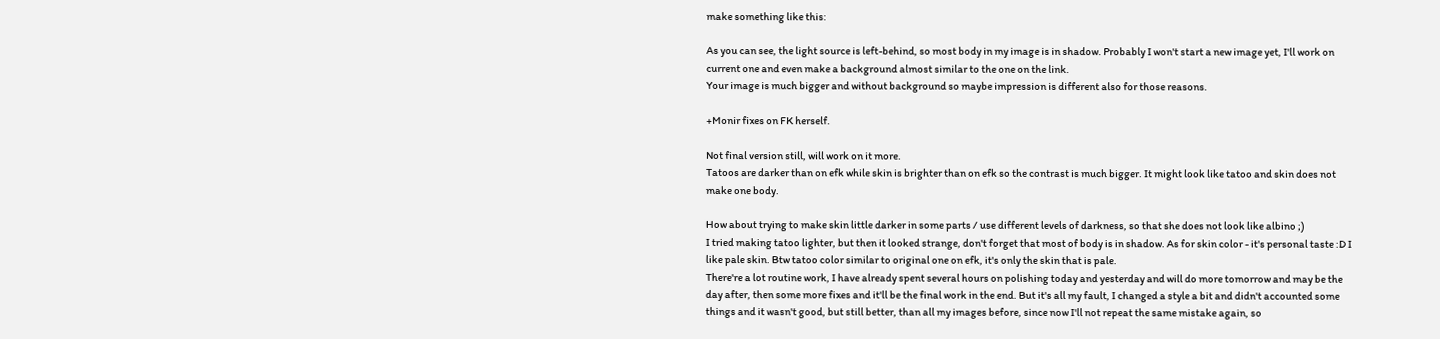make something like this:

As you can see, the light source is left-behind, so most body in my image is in shadow. Probably I won't start a new image yet, I'll work on current one and even make a background almost similar to the one on the link.
Your image is much bigger and without background so maybe impression is different also for those reasons.

+Monir fixes on FK herself.

Not final version still, will work on it more.
Tatoos are darker than on efk while skin is brighter than on efk so the contrast is much bigger. It might look like tatoo and skin does not make one body.

How about trying to make skin little darker in some parts / use different levels of darkness, so that she does not look like albino ;)
I tried making tatoo lighter, but then it looked strange, don't forget that most of body is in shadow. As for skin color - it's personal taste :D I like pale skin. Btw tatoo color similar to original one on efk, it's only the skin that is pale.
There're a lot routine work, I have already spent several hours on polishing today and yesterday and will do more tomorrow and may be the day after, then some more fixes and it'll be the final work in the end. But it's all my fault, I changed a style a bit and didn't accounted some things and it wasn't good, but still better, than all my images before, since now I'll not repeat the same mistake again, so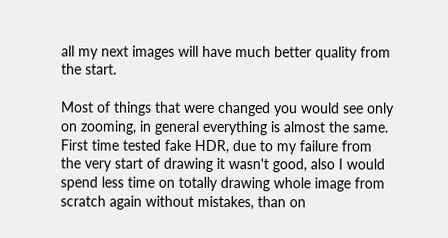all my next images will have much better quality from the start.

Most of things that were changed you would see only on zooming, in general everything is almost the same.
First time tested fake HDR, due to my failure from the very start of drawing it wasn't good, also I would spend less time on totally drawing whole image from scratch again without mistakes, than on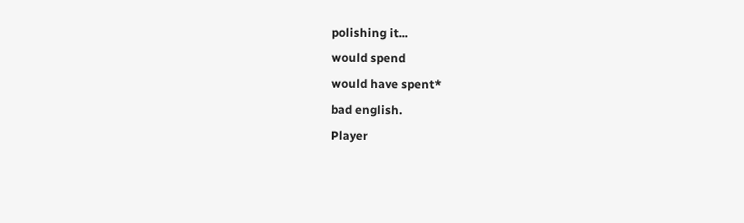polishing it...
would spend
would have spent*
bad english.
Player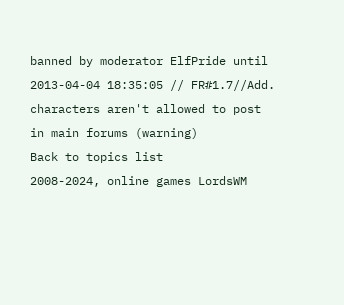banned by moderator ElfPride until 2013-04-04 18:35:05 // FR#1.7//Add. characters aren't allowed to post in main forums (warning)
Back to topics list
2008-2024, online games LordsWM